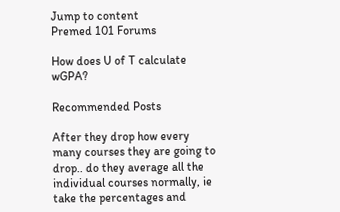Jump to content
Premed 101 Forums

How does U of T calculate wGPA?

Recommended Posts

After they drop how every many courses they are going to drop.. do they average all the individual courses normally, ie take the percentages and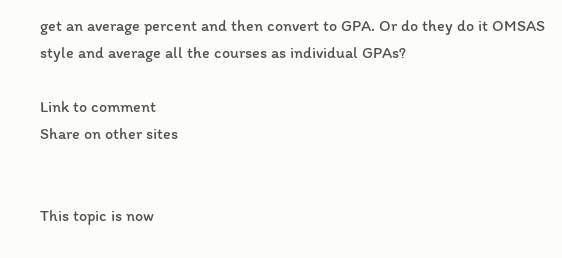get an average percent and then convert to GPA. Or do they do it OMSAS style and average all the courses as individual GPAs?

Link to comment
Share on other sites


This topic is now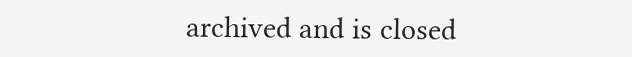archived and is closed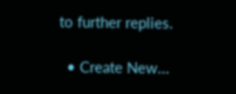to further replies.

  • Create New...